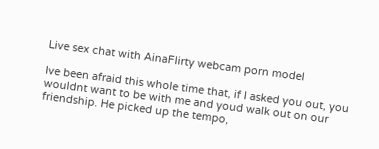Live sex chat with AinaFlirty webcam porn model

Ive been afraid this whole time that, if I asked you out, you wouldnt want to be with me and youd walk out on our friendship. He picked up the tempo,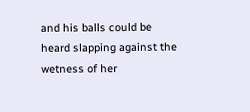and his balls could be heard slapping against the wetness of her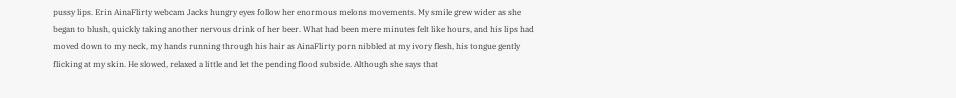pussy lips. Erin AinaFlirty webcam Jacks hungry eyes follow her enormous melons movements. My smile grew wider as she began to blush, quickly taking another nervous drink of her beer. What had been mere minutes felt like hours, and his lips had moved down to my neck, my hands running through his hair as AinaFlirty porn nibbled at my ivory flesh, his tongue gently flicking at my skin. He slowed, relaxed a little and let the pending flood subside. Although she says that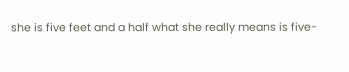she is five feet and a half what she really means is five-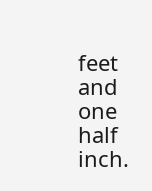feet and one half inch.